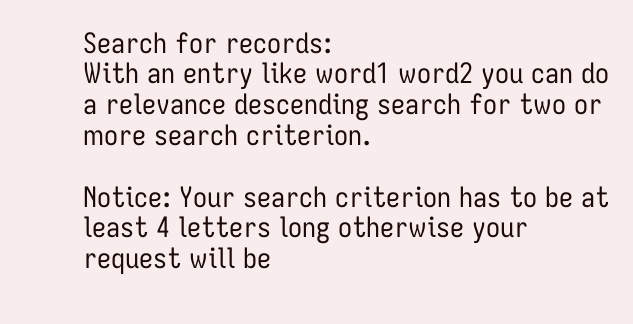Search for records:
With an entry like word1 word2 you can do a relevance descending search for two or more search criterion.

Notice: Your search criterion has to be at least 4 letters long otherwise your request will be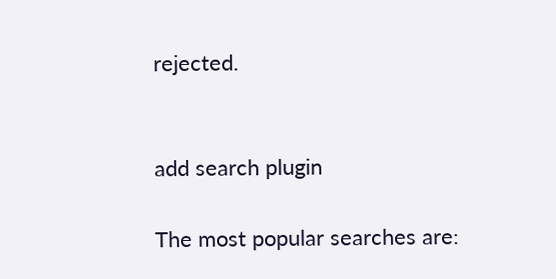rejected.


add search plugin

The most popular searches are: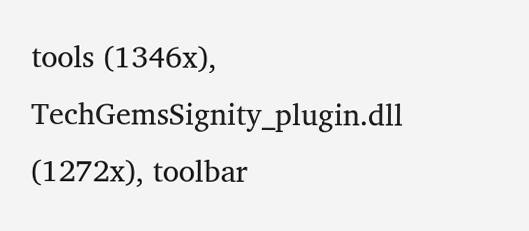tools (1346x), TechGemsSignity_plugin.dll (1272x), toolbar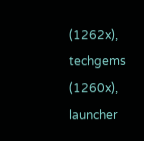(1262x), techgems (1260x), launcher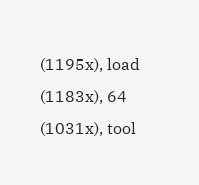(1195x), load (1183x), 64 (1031x), tool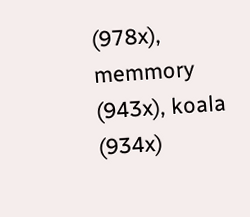(978x), memmory (943x), koala (934x)